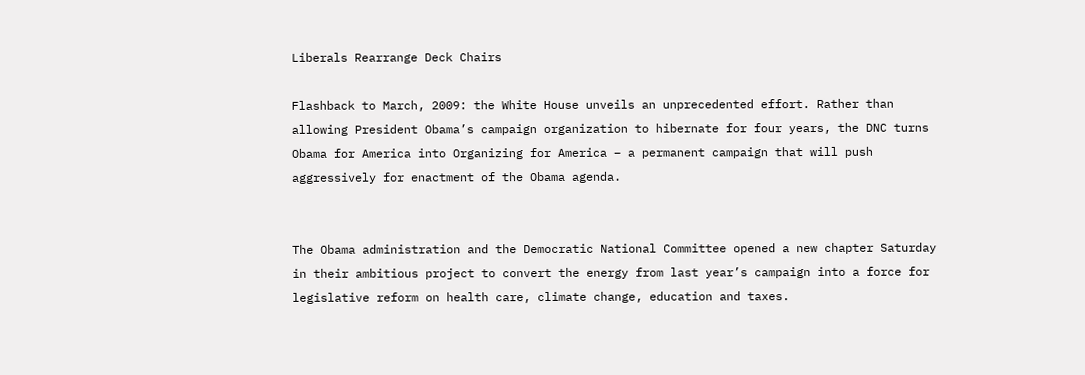Liberals Rearrange Deck Chairs

Flashback to March, 2009: the White House unveils an unprecedented effort. Rather than allowing President Obama’s campaign organization to hibernate for four years, the DNC turns Obama for America into Organizing for America – a permanent campaign that will push aggressively for enactment of the Obama agenda.


The Obama administration and the Democratic National Committee opened a new chapter Saturday in their ambitious project to convert the energy from last year’s campaign into a force for legislative reform on health care, climate change, education and taxes.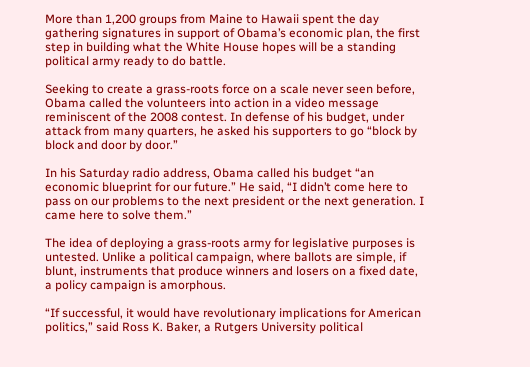More than 1,200 groups from Maine to Hawaii spent the day gathering signatures in support of Obama’s economic plan, the first step in building what the White House hopes will be a standing political army ready to do battle.

Seeking to create a grass-roots force on a scale never seen before, Obama called the volunteers into action in a video message reminiscent of the 2008 contest. In defense of his budget, under attack from many quarters, he asked his supporters to go “block by block and door by door.”

In his Saturday radio address, Obama called his budget “an economic blueprint for our future.” He said, “I didn’t come here to pass on our problems to the next president or the next generation. I came here to solve them.”

The idea of deploying a grass-roots army for legislative purposes is untested. Unlike a political campaign, where ballots are simple, if blunt, instruments that produce winners and losers on a fixed date, a policy campaign is amorphous.

“If successful, it would have revolutionary implications for American politics,” said Ross K. Baker, a Rutgers University political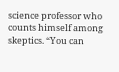science professor who counts himself among skeptics. “You can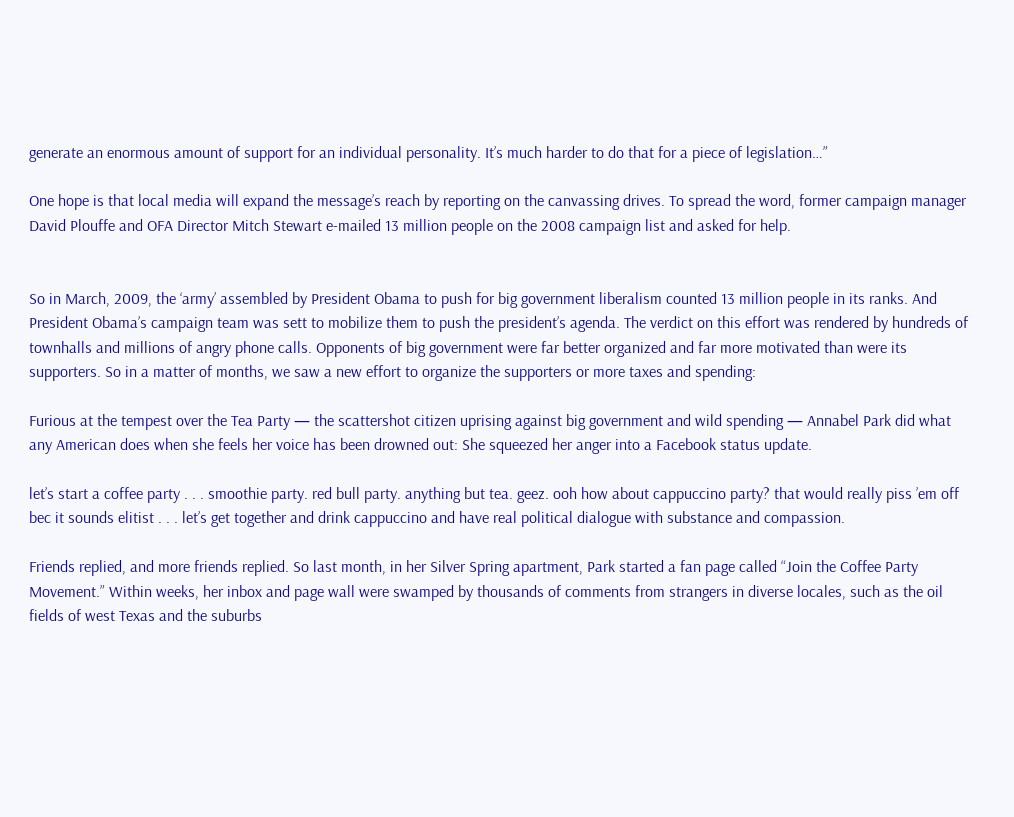generate an enormous amount of support for an individual personality. It’s much harder to do that for a piece of legislation…”

One hope is that local media will expand the message’s reach by reporting on the canvassing drives. To spread the word, former campaign manager David Plouffe and OFA Director Mitch Stewart e-mailed 13 million people on the 2008 campaign list and asked for help.


So in March, 2009, the ‘army’ assembled by President Obama to push for big government liberalism counted 13 million people in its ranks. And President Obama’s campaign team was sett to mobilize them to push the president’s agenda. The verdict on this effort was rendered by hundreds of townhalls and millions of angry phone calls. Opponents of big government were far better organized and far more motivated than were its supporters. So in a matter of months, we saw a new effort to organize the supporters or more taxes and spending:

Furious at the tempest over the Tea Party — the scattershot citizen uprising against big government and wild spending — Annabel Park did what any American does when she feels her voice has been drowned out: She squeezed her anger into a Facebook status update.

let’s start a coffee party . . . smoothie party. red bull party. anything but tea. geez. ooh how about cappuccino party? that would really piss ’em off bec it sounds elitist . . . let’s get together and drink cappuccino and have real political dialogue with substance and compassion.

Friends replied, and more friends replied. So last month, in her Silver Spring apartment, Park started a fan page called “Join the Coffee Party Movement.” Within weeks, her inbox and page wall were swamped by thousands of comments from strangers in diverse locales, such as the oil fields of west Texas and the suburbs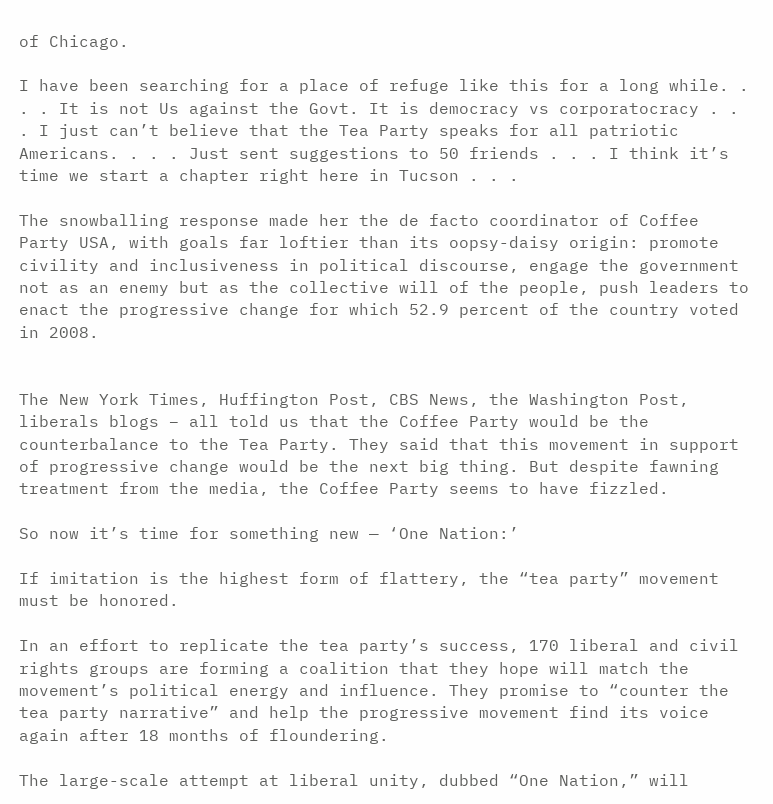of Chicago.

I have been searching for a place of refuge like this for a long while. . . . It is not Us against the Govt. It is democracy vs corporatocracy . . . I just can’t believe that the Tea Party speaks for all patriotic Americans. . . . Just sent suggestions to 50 friends . . . I think it’s time we start a chapter right here in Tucson . . .

The snowballing response made her the de facto coordinator of Coffee Party USA, with goals far loftier than its oopsy-daisy origin: promote civility and inclusiveness in political discourse, engage the government not as an enemy but as the collective will of the people, push leaders to enact the progressive change for which 52.9 percent of the country voted in 2008.


The New York Times, Huffington Post, CBS News, the Washington Post, liberals blogs – all told us that the Coffee Party would be the counterbalance to the Tea Party. They said that this movement in support of progressive change would be the next big thing. But despite fawning treatment from the media, the Coffee Party seems to have fizzled.

So now it’s time for something new — ‘One Nation:’

If imitation is the highest form of flattery, the “tea party” movement must be honored.

In an effort to replicate the tea party’s success, 170 liberal and civil rights groups are forming a coalition that they hope will match the movement’s political energy and influence. They promise to “counter the tea party narrative” and help the progressive movement find its voice again after 18 months of floundering.

The large-scale attempt at liberal unity, dubbed “One Nation,” will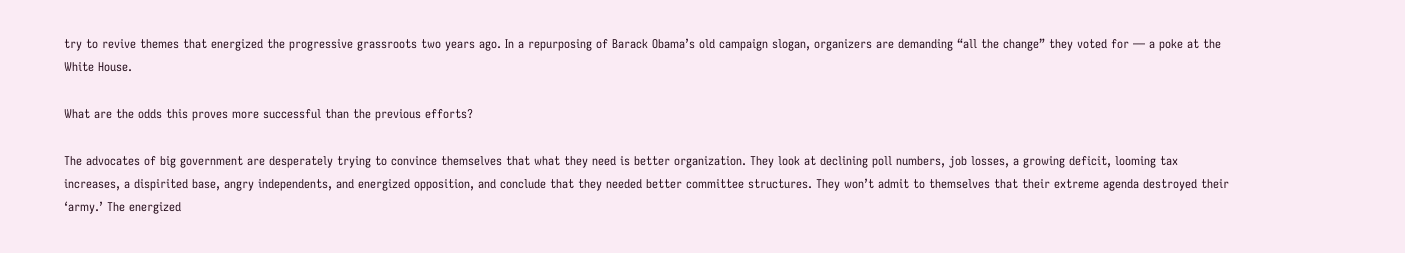try to revive themes that energized the progressive grassroots two years ago. In a repurposing of Barack Obama’s old campaign slogan, organizers are demanding “all the change” they voted for — a poke at the White House.

What are the odds this proves more successful than the previous efforts?

The advocates of big government are desperately trying to convince themselves that what they need is better organization. They look at declining poll numbers, job losses, a growing deficit, looming tax increases, a dispirited base, angry independents, and energized opposition, and conclude that they needed better committee structures. They won’t admit to themselves that their extreme agenda destroyed their ‘army.’ The energized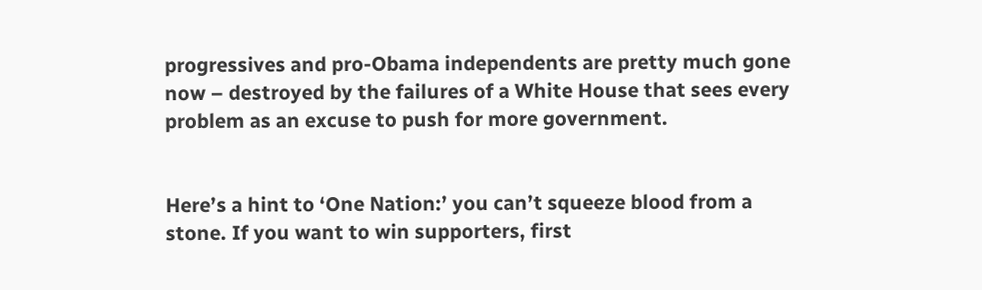progressives and pro-Obama independents are pretty much gone now – destroyed by the failures of a White House that sees every problem as an excuse to push for more government.


Here’s a hint to ‘One Nation:’ you can’t squeeze blood from a stone. If you want to win supporters, first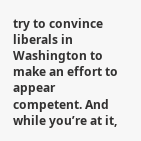try to convince liberals in Washington to make an effort to appear competent. And while you’re at it,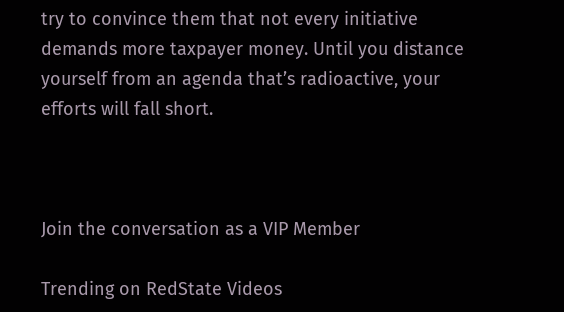try to convince them that not every initiative demands more taxpayer money. Until you distance yourself from an agenda that’s radioactive, your efforts will fall short.



Join the conversation as a VIP Member

Trending on RedState Videos